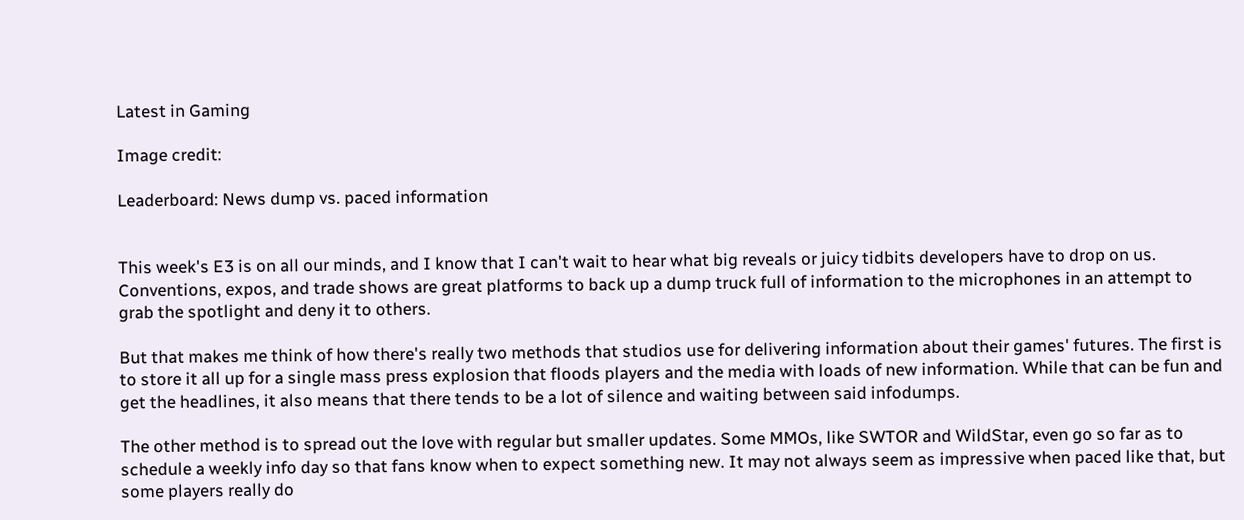Latest in Gaming

Image credit:

Leaderboard: News dump vs. paced information


This week's E3 is on all our minds, and I know that I can't wait to hear what big reveals or juicy tidbits developers have to drop on us. Conventions, expos, and trade shows are great platforms to back up a dump truck full of information to the microphones in an attempt to grab the spotlight and deny it to others.

But that makes me think of how there's really two methods that studios use for delivering information about their games' futures. The first is to store it all up for a single mass press explosion that floods players and the media with loads of new information. While that can be fun and get the headlines, it also means that there tends to be a lot of silence and waiting between said infodumps.

The other method is to spread out the love with regular but smaller updates. Some MMOs, like SWTOR and WildStar, even go so far as to schedule a weekly info day so that fans know when to expect something new. It may not always seem as impressive when paced like that, but some players really do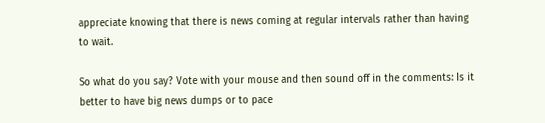appreciate knowing that there is news coming at regular intervals rather than having to wait.

So what do you say? Vote with your mouse and then sound off in the comments: Is it better to have big news dumps or to pace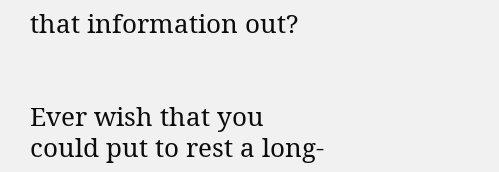that information out?


Ever wish that you could put to rest a long-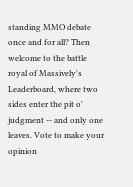standing MMO debate once and for all? Then welcome to the battle royal of Massively's Leaderboard, where two sides enter the pit o' judgment -- and only one leaves. Vote to make your opinion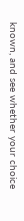known, and see whether your choice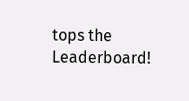tops the Leaderboard!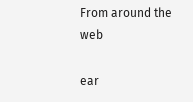From around the web

ear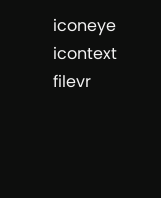iconeye icontext filevr